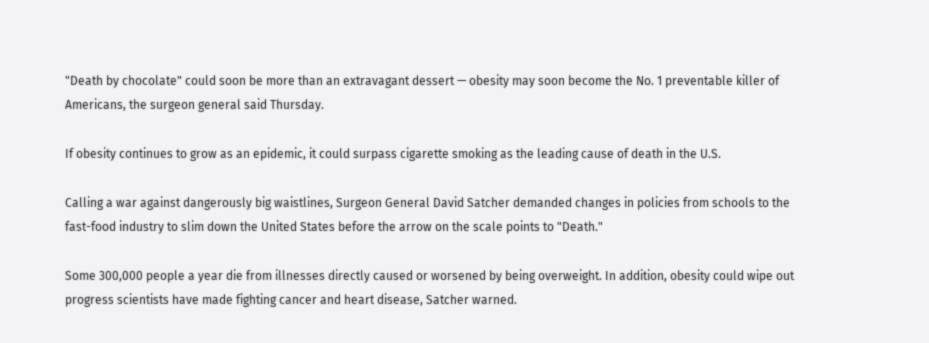"Death by chocolate" could soon be more than an extravagant dessert — obesity may soon become the No. 1 preventable killer of Americans, the surgeon general said Thursday.

If obesity continues to grow as an epidemic, it could surpass cigarette smoking as the leading cause of death in the U.S.

Calling a war against dangerously big waistlines, Surgeon General David Satcher demanded changes in policies from schools to the fast-food industry to slim down the United States before the arrow on the scale points to "Death."

Some 300,000 people a year die from illnesses directly caused or worsened by being overweight. In addition, obesity could wipe out progress scientists have made fighting cancer and heart disease, Satcher warned.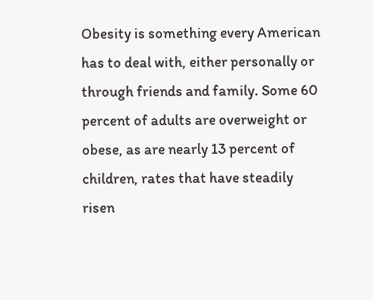Obesity is something every American has to deal with, either personally or through friends and family. Some 60 percent of adults are overweight or obese, as are nearly 13 percent of children, rates that have steadily risen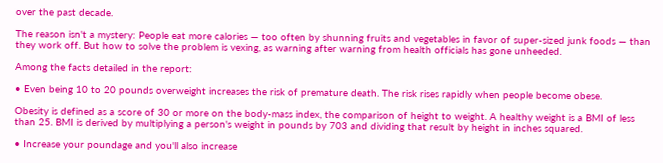over the past decade.

The reason isn't a mystery: People eat more calories — too often by shunning fruits and vegetables in favor of super-sized junk foods — than they work off. But how to solve the problem is vexing, as warning after warning from health officials has gone unheeded.

Among the facts detailed in the report:

• Even being 10 to 20 pounds overweight increases the risk of premature death. The risk rises rapidly when people become obese.

Obesity is defined as a score of 30 or more on the body-mass index, the comparison of height to weight. A healthy weight is a BMI of less than 25. BMI is derived by multiplying a person's weight in pounds by 703 and dividing that result by height in inches squared.

• Increase your poundage and you'll also increase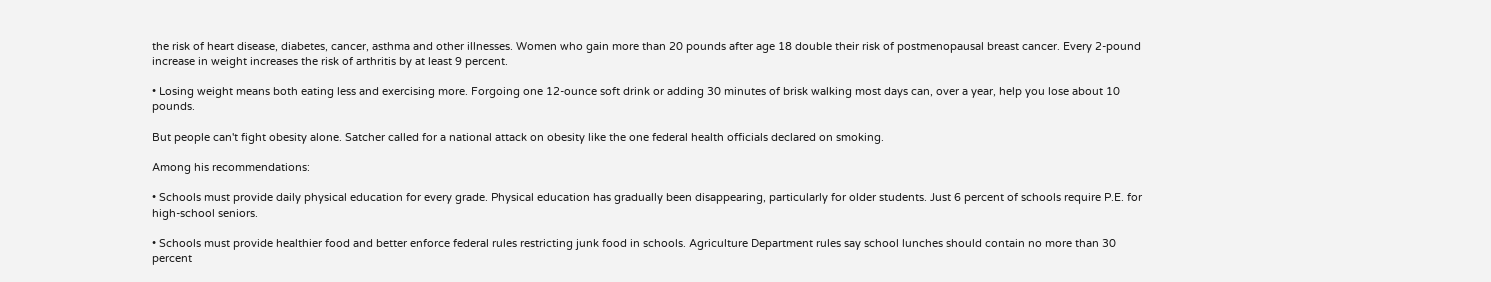the risk of heart disease, diabetes, cancer, asthma and other illnesses. Women who gain more than 20 pounds after age 18 double their risk of postmenopausal breast cancer. Every 2-pound increase in weight increases the risk of arthritis by at least 9 percent.

• Losing weight means both eating less and exercising more. Forgoing one 12-ounce soft drink or adding 30 minutes of brisk walking most days can, over a year, help you lose about 10 pounds.

But people can't fight obesity alone. Satcher called for a national attack on obesity like the one federal health officials declared on smoking.

Among his recommendations:

• Schools must provide daily physical education for every grade. Physical education has gradually been disappearing, particularly for older students. Just 6 percent of schools require P.E. for high-school seniors.

• Schools must provide healthier food and better enforce federal rules restricting junk food in schools. Agriculture Department rules say school lunches should contain no more than 30 percent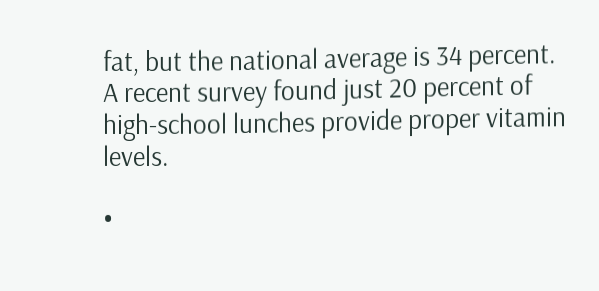fat, but the national average is 34 percent. A recent survey found just 20 percent of high-school lunches provide proper vitamin levels.

•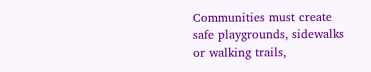Communities must create safe playgrounds, sidewalks or walking trails,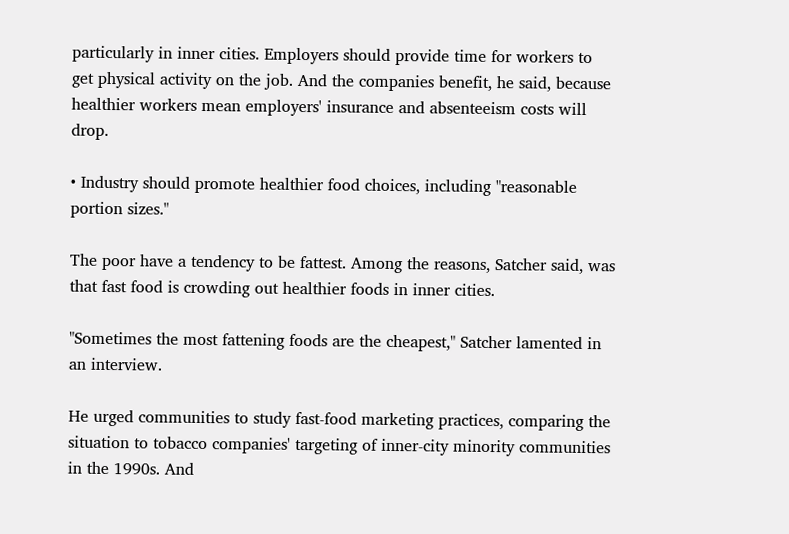particularly in inner cities. Employers should provide time for workers to get physical activity on the job. And the companies benefit, he said, because healthier workers mean employers' insurance and absenteeism costs will drop.

• Industry should promote healthier food choices, including "reasonable portion sizes."

The poor have a tendency to be fattest. Among the reasons, Satcher said, was that fast food is crowding out healthier foods in inner cities.

"Sometimes the most fattening foods are the cheapest," Satcher lamented in an interview.

He urged communities to study fast-food marketing practices, comparing the situation to tobacco companies' targeting of inner-city minority communities in the 1990s. And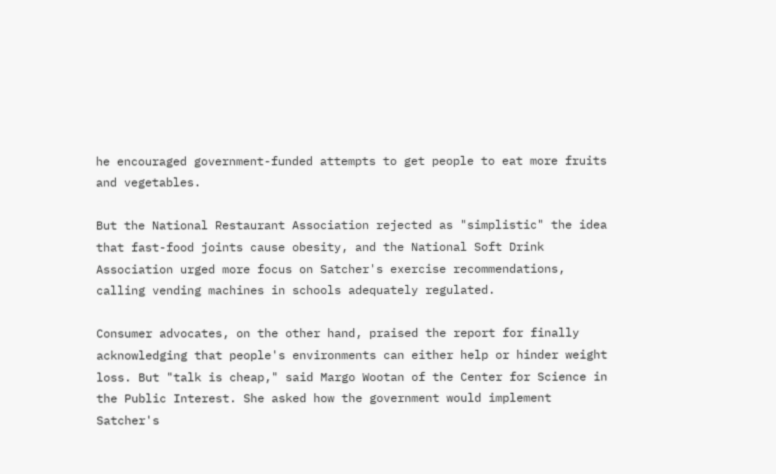he encouraged government-funded attempts to get people to eat more fruits and vegetables.

But the National Restaurant Association rejected as "simplistic" the idea that fast-food joints cause obesity, and the National Soft Drink Association urged more focus on Satcher's exercise recommendations, calling vending machines in schools adequately regulated.

Consumer advocates, on the other hand, praised the report for finally acknowledging that people's environments can either help or hinder weight loss. But "talk is cheap," said Margo Wootan of the Center for Science in the Public Interest. She asked how the government would implement Satcher's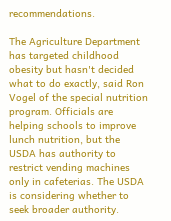recommendations.

The Agriculture Department has targeted childhood obesity but hasn't decided what to do exactly, said Ron Vogel of the special nutrition program. Officials are helping schools to improve lunch nutrition, but the USDA has authority to restrict vending machines only in cafeterias. The USDA is considering whether to seek broader authority.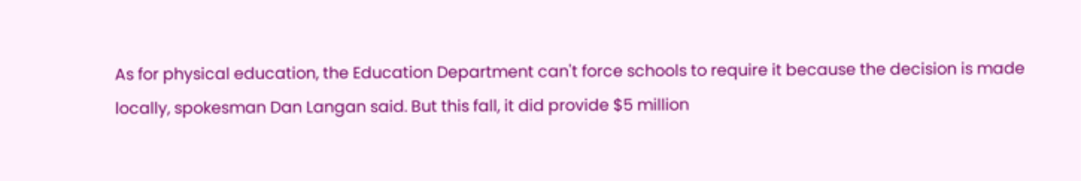As for physical education, the Education Department can't force schools to require it because the decision is made locally, spokesman Dan Langan said. But this fall, it did provide $5 million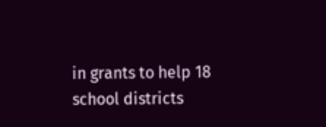in grants to help 18 school districts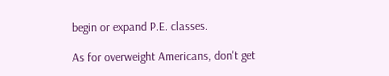begin or expand P.E. classes.

As for overweight Americans, don't get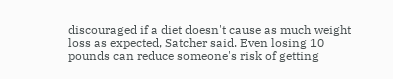discouraged if a diet doesn't cause as much weight loss as expected, Satcher said. Even losing 10 pounds can reduce someone's risk of getting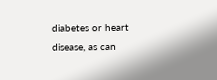diabetes or heart disease, as can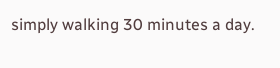simply walking 30 minutes a day.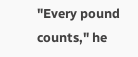"Every pound counts," he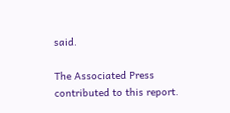said.

The Associated Press contributed to this report.